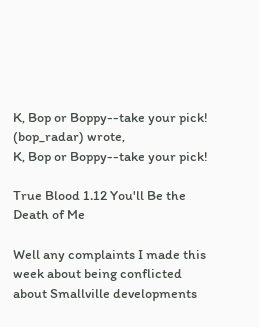K, Bop or Boppy--take your pick! (bop_radar) wrote,
K, Bop or Boppy--take your pick!

True Blood 1.12 You'll Be the Death of Me

Well any complaints I made this week about being conflicted about Smallville developments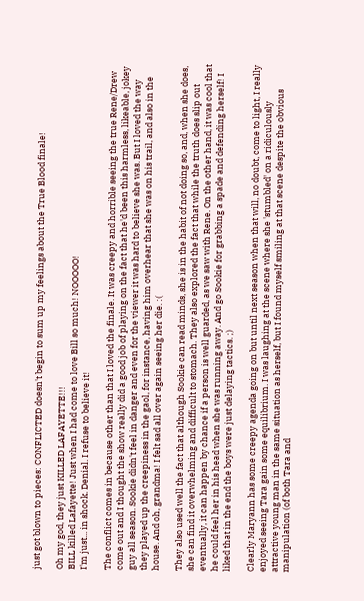just got blown to pieces: CONFLICTED doesn't begin to sum up my feelings about the True Blood finale!

Oh my god, they just KILLED LAFAYETTE!!!
BILL killed Lafayette! Just when I had come to love Bill so much! NOOOOO!
I'm just... in shock. Denial. I refuse to believe it!

The conflict comes in because other than that I loved the finale. It was creepy and horrible seeing the true Rene/Drew come out and I thought the show really did a good job of playing on the fact that he'd been this harmless, likeable, jokey guy all season. Sookie didn't feel in danger and even for the viewer it was hard to believe she was. But I loved the way they played up the creepiness in the gaol, for instance, having him overhear that she was on his trail, and also in the house. And oh, grandma! I felt sad all over again seeing her die. :(

They also used well the fact that although Sookie can read minds, she is in the habit of not doing so, and, when she does, she can find it overwhelming and difficult to stomach. They also explored the fact that while the truth does slip out eventually, it can happen by chance if a person is well guarded, as we saw with Rene. On the other hand, it was cool that he could feel her in his head when she was running away. And go Sookie for grabbing a spade and defending herself! I liked that in the end the boys were just delaying tactics. ;)

Clearly Maryann has some creepy agenda going on but until next season when that will, no doubt, come to light, I really enjoyed seeing Tara gain some equilibrium. I was laughing at the scene where she 'stumbled' on a ridiculously attractive young man in the same situation as herself, but I found myself smiling at that scene despite the obvious manipulation (of both Tara and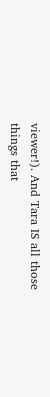viewer!). And Tara IS all those things that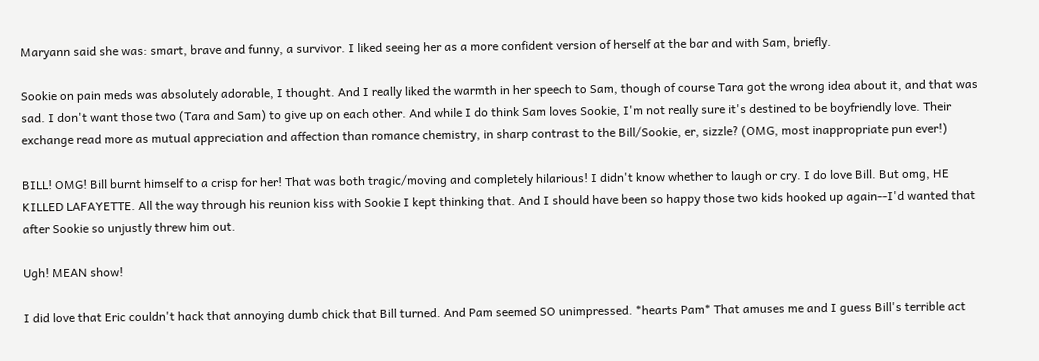Maryann said she was: smart, brave and funny, a survivor. I liked seeing her as a more confident version of herself at the bar and with Sam, briefly.

Sookie on pain meds was absolutely adorable, I thought. And I really liked the warmth in her speech to Sam, though of course Tara got the wrong idea about it, and that was sad. I don't want those two (Tara and Sam) to give up on each other. And while I do think Sam loves Sookie, I'm not really sure it's destined to be boyfriendly love. Their exchange read more as mutual appreciation and affection than romance chemistry, in sharp contrast to the Bill/Sookie, er, sizzle? (OMG, most inappropriate pun ever!)

BILL! OMG! Bill burnt himself to a crisp for her! That was both tragic/moving and completely hilarious! I didn't know whether to laugh or cry. I do love Bill. But omg, HE KILLED LAFAYETTE. All the way through his reunion kiss with Sookie I kept thinking that. And I should have been so happy those two kids hooked up again--I'd wanted that after Sookie so unjustly threw him out.

Ugh! MEAN show!

I did love that Eric couldn't hack that annoying dumb chick that Bill turned. And Pam seemed SO unimpressed. *hearts Pam* That amuses me and I guess Bill's terrible act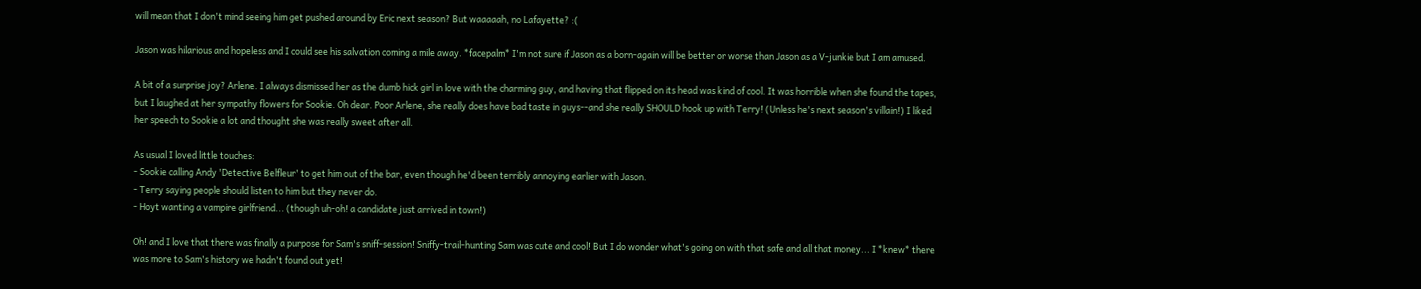will mean that I don't mind seeing him get pushed around by Eric next season? But waaaaah, no Lafayette? :(

Jason was hilarious and hopeless and I could see his salvation coming a mile away. *facepalm* I'm not sure if Jason as a born-again will be better or worse than Jason as a V-junkie but I am amused.

A bit of a surprise joy? Arlene. I always dismissed her as the dumb hick girl in love with the charming guy, and having that flipped on its head was kind of cool. It was horrible when she found the tapes, but I laughed at her sympathy flowers for Sookie. Oh dear. Poor Arlene, she really does have bad taste in guys--and she really SHOULD hook up with Terry! (Unless he's next season's villain!) I liked her speech to Sookie a lot and thought she was really sweet after all.

As usual I loved little touches:
- Sookie calling Andy 'Detective Belfleur' to get him out of the bar, even though he'd been terribly annoying earlier with Jason.
- Terry saying people should listen to him but they never do.
- Hoyt wanting a vampire girlfriend... (though uh-oh! a candidate just arrived in town!)

Oh! and I love that there was finally a purpose for Sam's sniff-session! Sniffy-trail-hunting Sam was cute and cool! But I do wonder what's going on with that safe and all that money... I *knew* there was more to Sam's history we hadn't found out yet!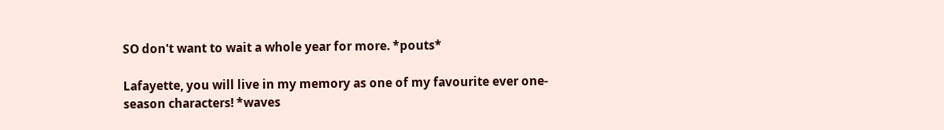SO don't want to wait a whole year for more. *pouts*

Lafayette, you will live in my memory as one of my favourite ever one-season characters! *waves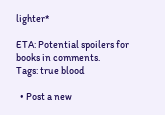lighter*

ETA: Potential spoilers for books in comments.
Tags: true blood

  • Post a new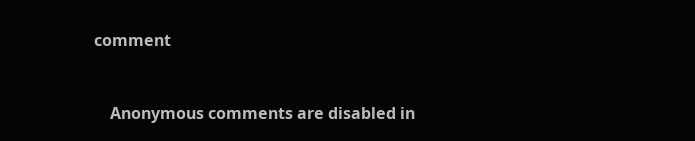comment


    Anonymous comments are disabled in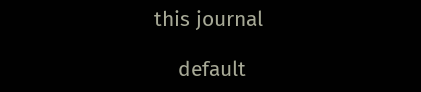this journal

    default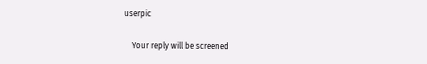userpic

    Your reply will be screened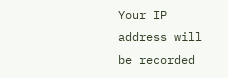Your IP address will be recorded